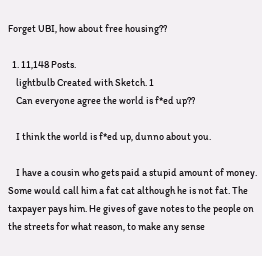Forget UBI, how about free housing??

  1. 11,148 Posts.
    lightbulb Created with Sketch. 1
    Can everyone agree the world is f*ed up??

    I think the world is f*ed up, dunno about you.

    I have a cousin who gets paid a stupid amount of money. Some would call him a fat cat although he is not fat. The taxpayer pays him. He gives of gave notes to the people on the streets for what reason, to make any sense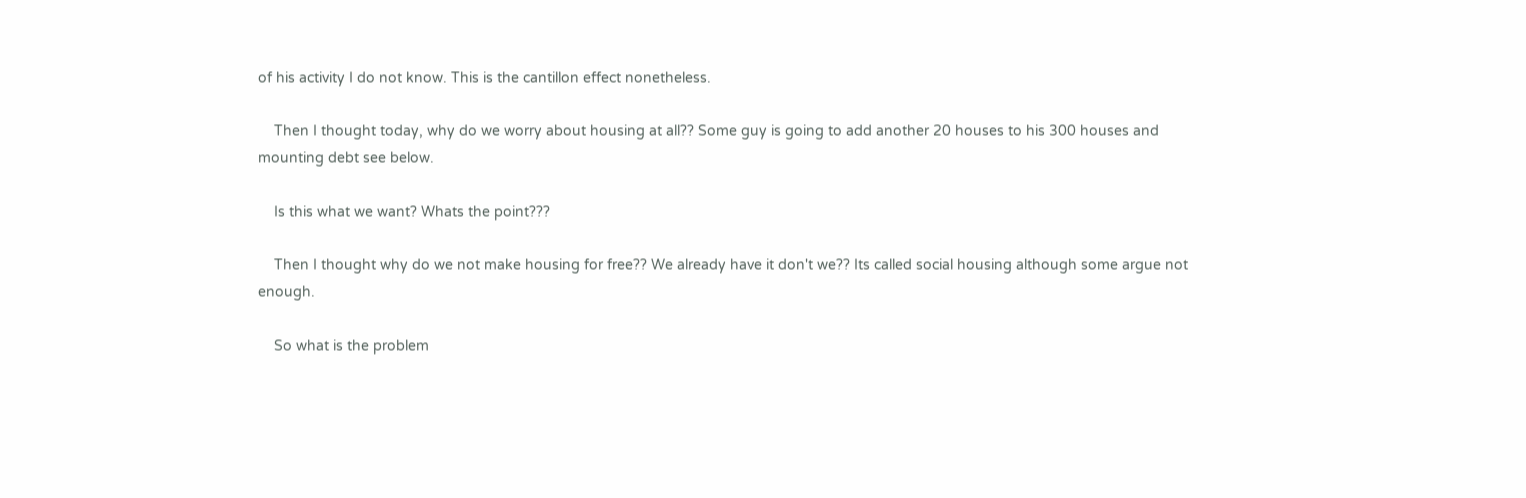of his activity I do not know. This is the cantillon effect nonetheless.

    Then I thought today, why do we worry about housing at all?? Some guy is going to add another 20 houses to his 300 houses and mounting debt see below.

    Is this what we want? Whats the point???

    Then I thought why do we not make housing for free?? We already have it don't we?? Its called social housing although some argue not enough.

    So what is the problem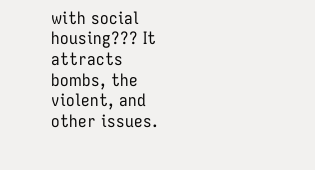with social housing??? It attracts bombs, the violent, and other issues.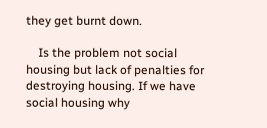they get burnt down.

    Is the problem not social housing but lack of penalties for destroying housing. If we have social housing why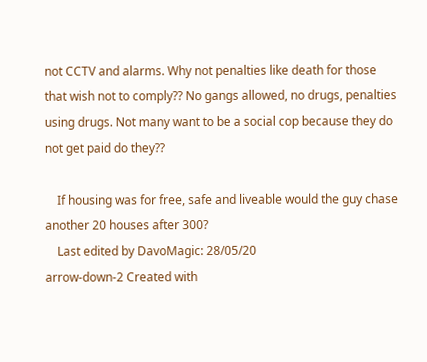not CCTV and alarms. Why not penalties like death for those that wish not to comply?? No gangs allowed, no drugs, penalties using drugs. Not many want to be a social cop because they do not get paid do they??

    If housing was for free, safe and liveable would the guy chase another 20 houses after 300?
    Last edited by DavoMagic: 28/05/20
arrow-down-2 Created with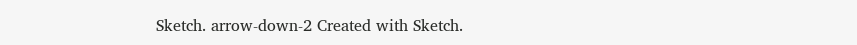Sketch. arrow-down-2 Created with Sketch.